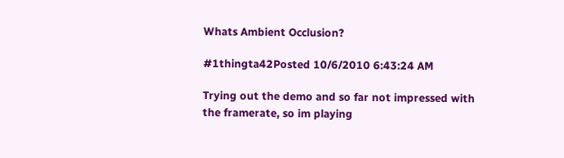Whats Ambient Occlusion?

#1thingta42Posted 10/6/2010 6:43:24 AM

Trying out the demo and so far not impressed with the framerate, so im playing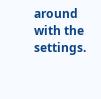around with the settings.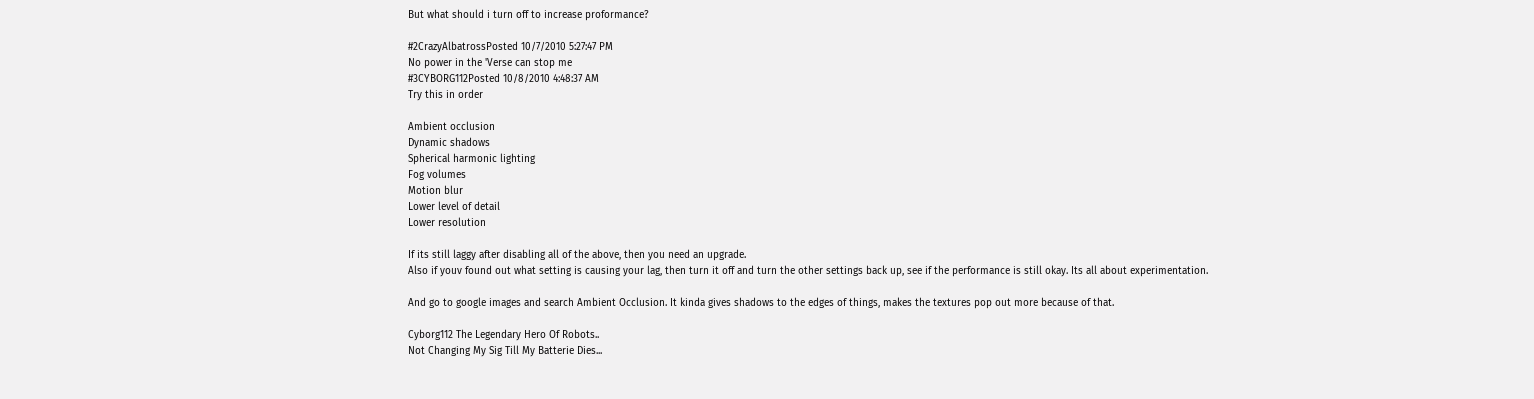But what should i turn off to increase proformance?

#2CrazyAlbatrossPosted 10/7/2010 5:27:47 PM
No power in the 'Verse can stop me
#3CYBORG112Posted 10/8/2010 4:48:37 AM
Try this in order

Ambient occlusion
Dynamic shadows
Spherical harmonic lighting
Fog volumes
Motion blur
Lower level of detail
Lower resolution

If its still laggy after disabling all of the above, then you need an upgrade.
Also if youv found out what setting is causing your lag, then turn it off and turn the other settings back up, see if the performance is still okay. Its all about experimentation.

And go to google images and search Ambient Occlusion. It kinda gives shadows to the edges of things, makes the textures pop out more because of that.

Cyborg112 The Legendary Hero Of Robots..
Not Changing My Sig Till My Batterie Dies...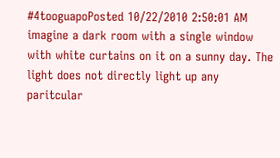#4tooguapoPosted 10/22/2010 2:50:01 AM
imagine a dark room with a single window with white curtains on it on a sunny day. The light does not directly light up any paritcular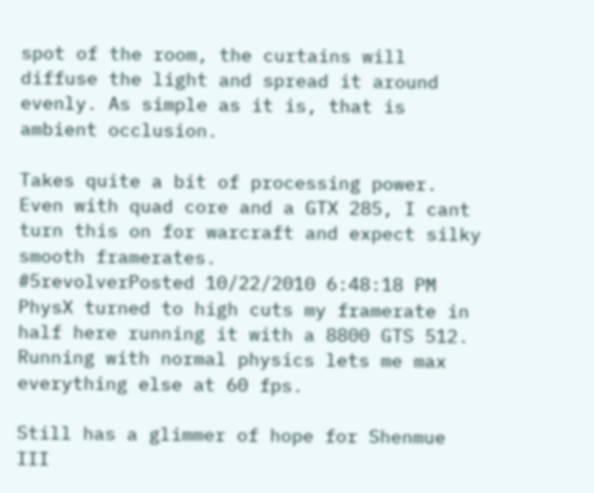spot of the room, the curtains will diffuse the light and spread it around evenly. As simple as it is, that is ambient occlusion.

Takes quite a bit of processing power. Even with quad core and a GTX 285, I cant turn this on for warcraft and expect silky smooth framerates.
#5revolverPosted 10/22/2010 6:48:18 PM
PhysX turned to high cuts my framerate in half here running it with a 8800 GTS 512. Running with normal physics lets me max everything else at 60 fps.

Still has a glimmer of hope for Shenmue III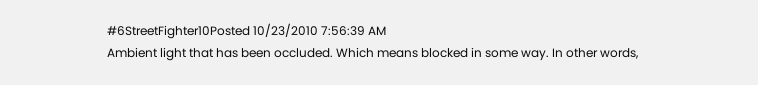#6StreetFighter10Posted 10/23/2010 7:56:39 AM
Ambient light that has been occluded. Which means blocked in some way. In other words,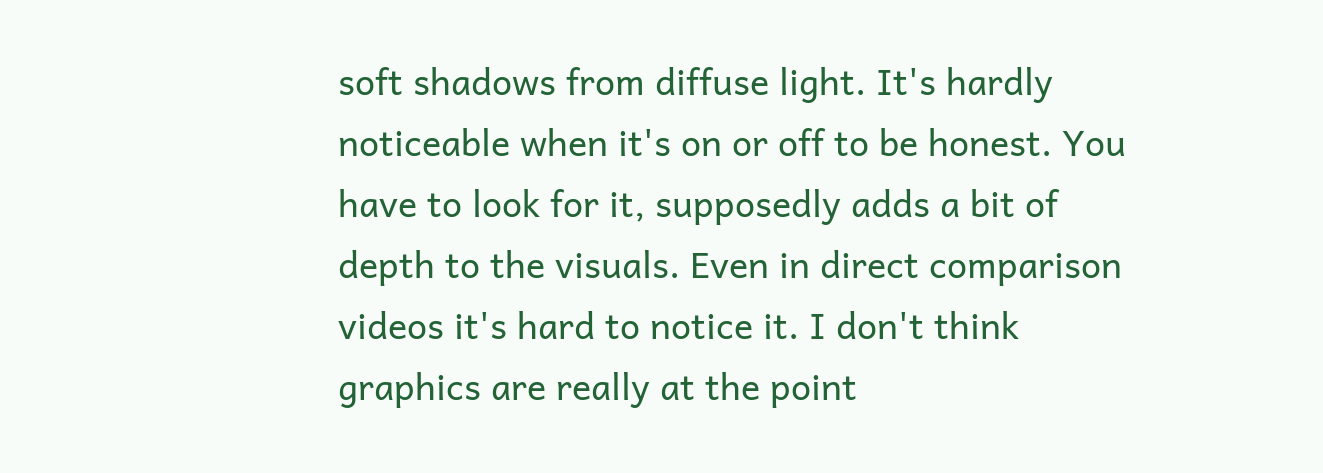soft shadows from diffuse light. It's hardly noticeable when it's on or off to be honest. You have to look for it, supposedly adds a bit of depth to the visuals. Even in direct comparison videos it's hard to notice it. I don't think graphics are really at the point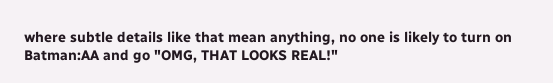where subtle details like that mean anything, no one is likely to turn on Batman:AA and go "OMG, THAT LOOKS REAL!"